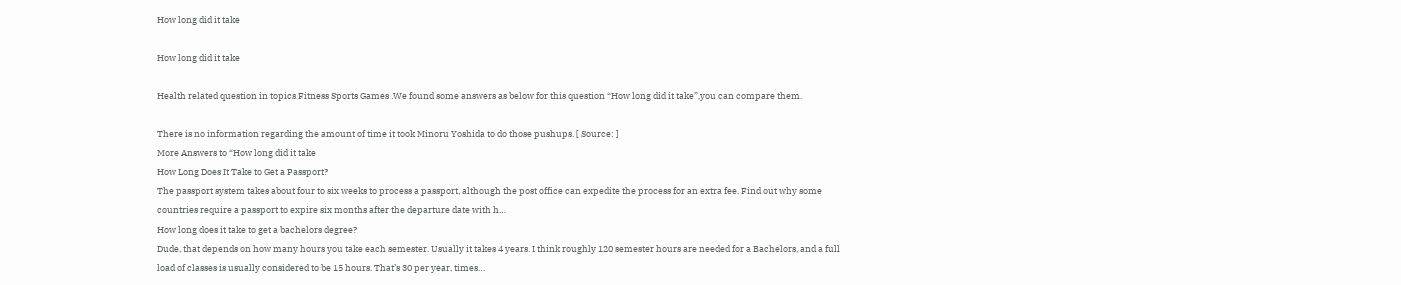How long did it take

How long did it take

Health related question in topics Fitness Sports Games .We found some answers as below for this question “How long did it take”,you can compare them.

There is no information regarding the amount of time it took Minoru Yoshida to do those pushups. [ Source: ]
More Answers to “How long did it take
How Long Does It Take to Get a Passport?
The passport system takes about four to six weeks to process a passport, although the post office can expedite the process for an extra fee. Find out why some countries require a passport to expire six months after the departure date with h…
How long does it take to get a bachelors degree?
Dude, that depends on how many hours you take each semester. Usually it takes 4 years. I think roughly 120 semester hours are needed for a Bachelors, and a full load of classes is usually considered to be 15 hours. That’s 30 per year, times…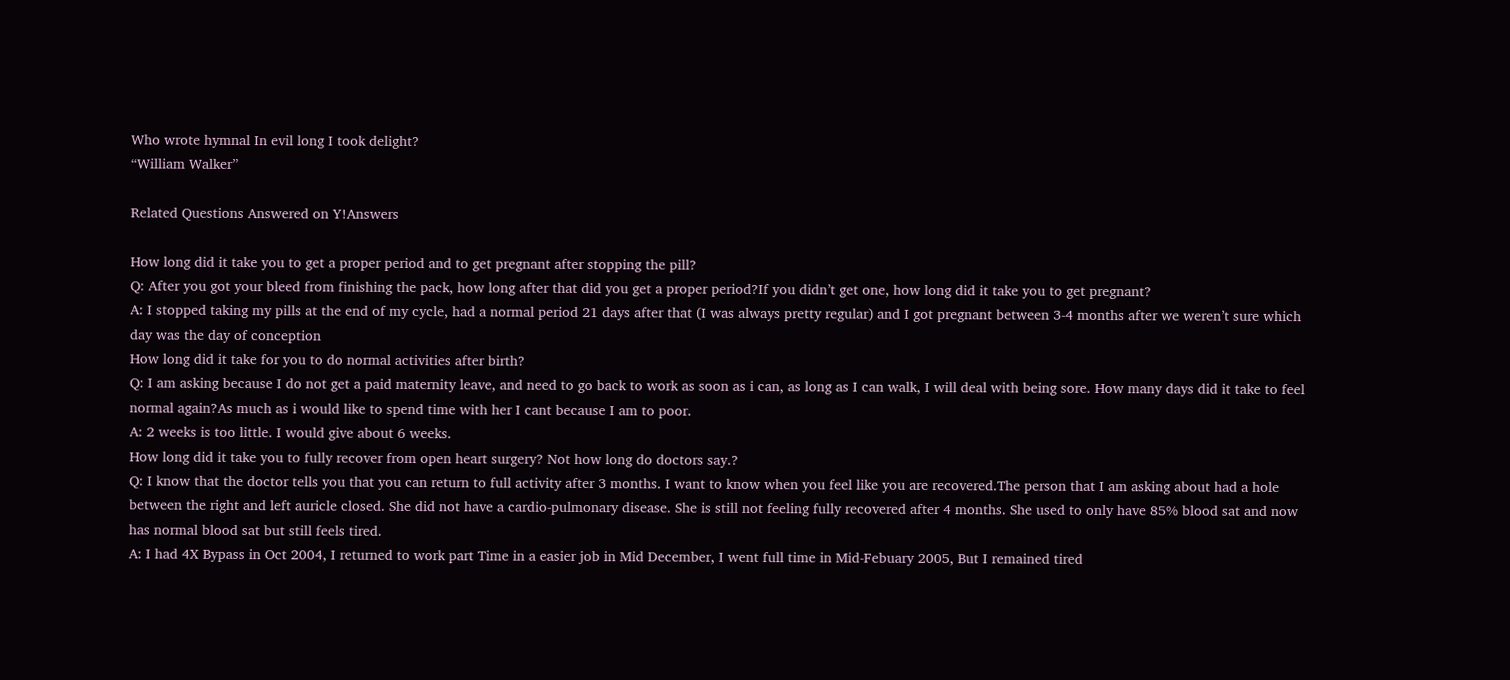Who wrote hymnal In evil long I took delight?
“William Walker”

Related Questions Answered on Y!Answers

How long did it take you to get a proper period and to get pregnant after stopping the pill?
Q: After you got your bleed from finishing the pack, how long after that did you get a proper period?If you didn’t get one, how long did it take you to get pregnant?
A: I stopped taking my pills at the end of my cycle, had a normal period 21 days after that (I was always pretty regular) and I got pregnant between 3-4 months after we weren’t sure which day was the day of conception
How long did it take for you to do normal activities after birth?
Q: I am asking because I do not get a paid maternity leave, and need to go back to work as soon as i can, as long as I can walk, I will deal with being sore. How many days did it take to feel normal again?As much as i would like to spend time with her I cant because I am to poor.
A: 2 weeks is too little. I would give about 6 weeks.
How long did it take you to fully recover from open heart surgery? Not how long do doctors say.?
Q: I know that the doctor tells you that you can return to full activity after 3 months. I want to know when you feel like you are recovered.The person that I am asking about had a hole between the right and left auricle closed. She did not have a cardio-pulmonary disease. She is still not feeling fully recovered after 4 months. She used to only have 85% blood sat and now has normal blood sat but still feels tired.
A: I had 4X Bypass in Oct 2004, I returned to work part Time in a easier job in Mid December, I went full time in Mid-Febuary 2005, But I remained tired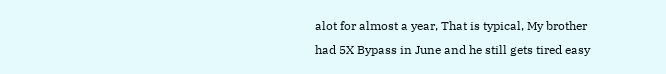alot for almost a year, That is typical, My brother had 5X Bypass in June and he still gets tired easy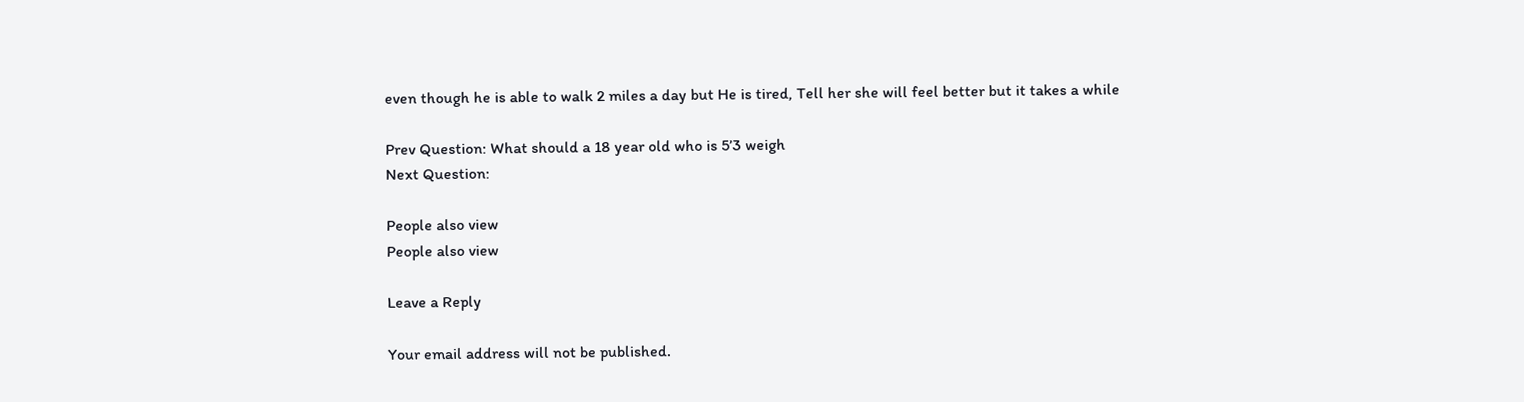even though he is able to walk 2 miles a day but He is tired, Tell her she will feel better but it takes a while

Prev Question: What should a 18 year old who is 5’3 weigh
Next Question:

People also view
People also view

Leave a Reply

Your email address will not be published.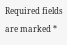Required fields are marked *